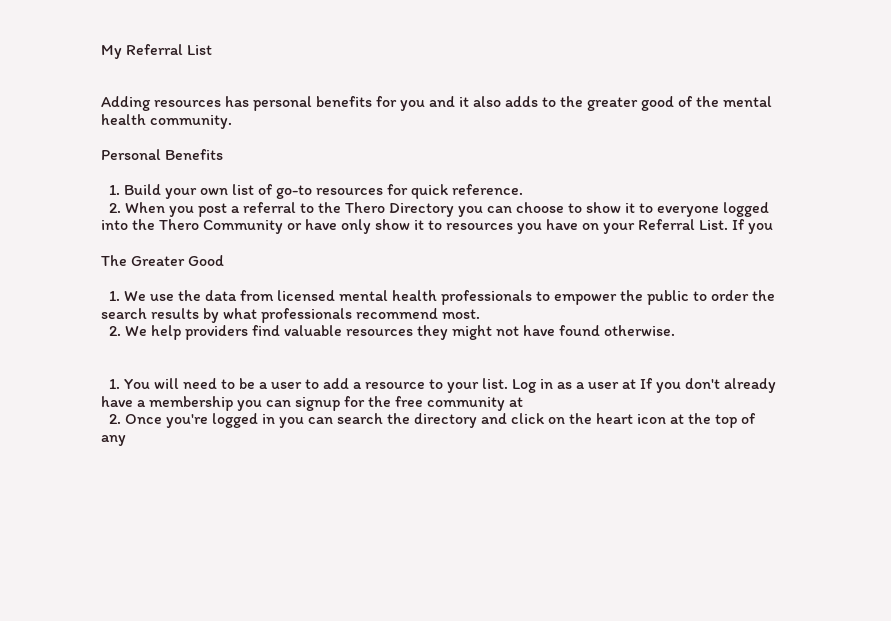My Referral List


Adding resources has personal benefits for you and it also adds to the greater good of the mental health community.

Personal Benefits

  1. Build your own list of go-to resources for quick reference.
  2. When you post a referral to the Thero Directory you can choose to show it to everyone logged into the Thero Community or have only show it to resources you have on your Referral List. If you

The Greater Good

  1. We use the data from licensed mental health professionals to empower the public to order the search results by what professionals recommend most.
  2. We help providers find valuable resources they might not have found otherwise.


  1. You will need to be a user to add a resource to your list. Log in as a user at If you don't already have a membership you can signup for the free community at
  2. Once you're logged in you can search the directory and click on the heart icon at the top of any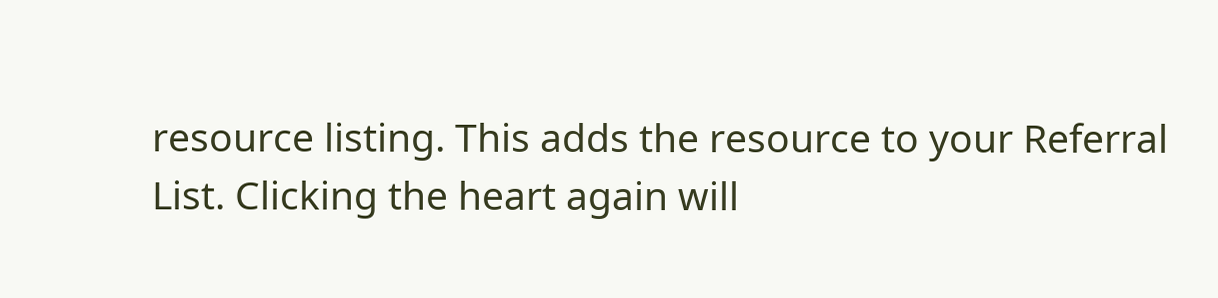resource listing. This adds the resource to your Referral List. Clicking the heart again will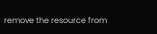remove the resource from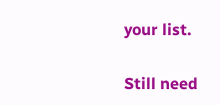your list.

Still need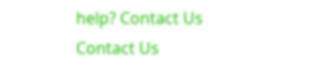help? Contact Us Contact Us